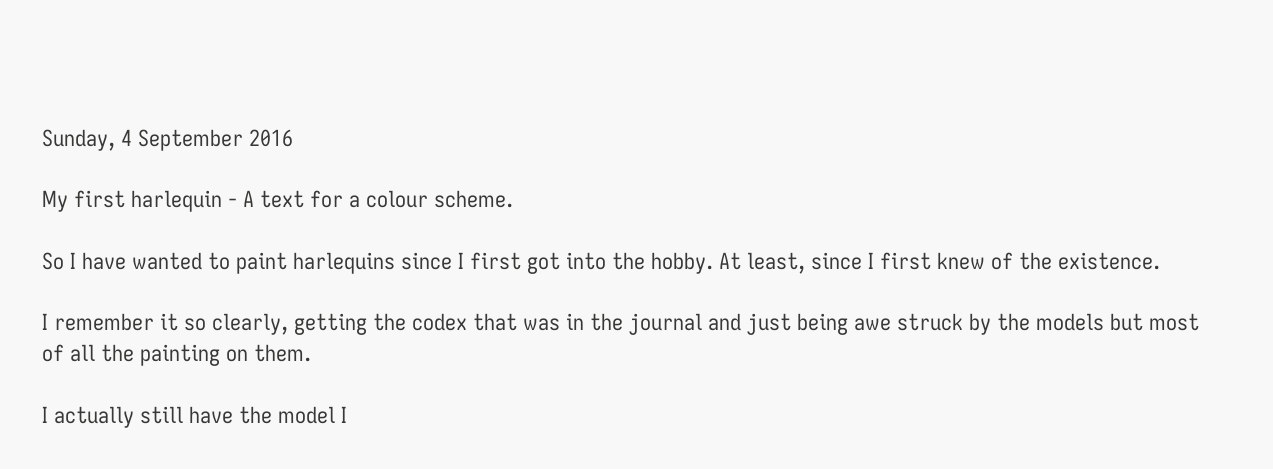Sunday, 4 September 2016

My first harlequin - A text for a colour scheme.

So I have wanted to paint harlequins since I first got into the hobby. At least, since I first knew of the existence.

I remember it so clearly, getting the codex that was in the journal and just being awe struck by the models but most of all the painting on them.

I actually still have the model I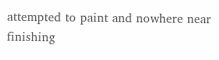attempted to paint and nowhere near finishing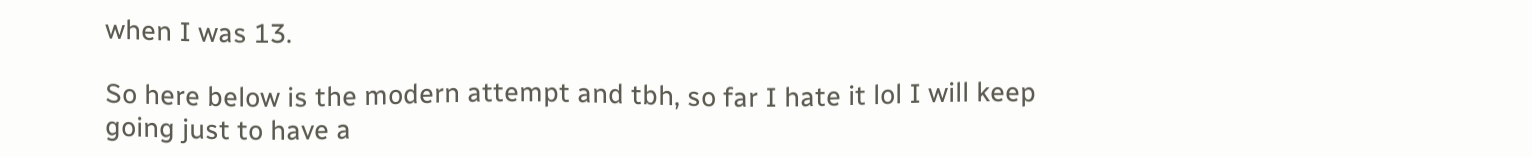when I was 13.

So here below is the modern attempt and tbh, so far I hate it lol I will keep going just to have a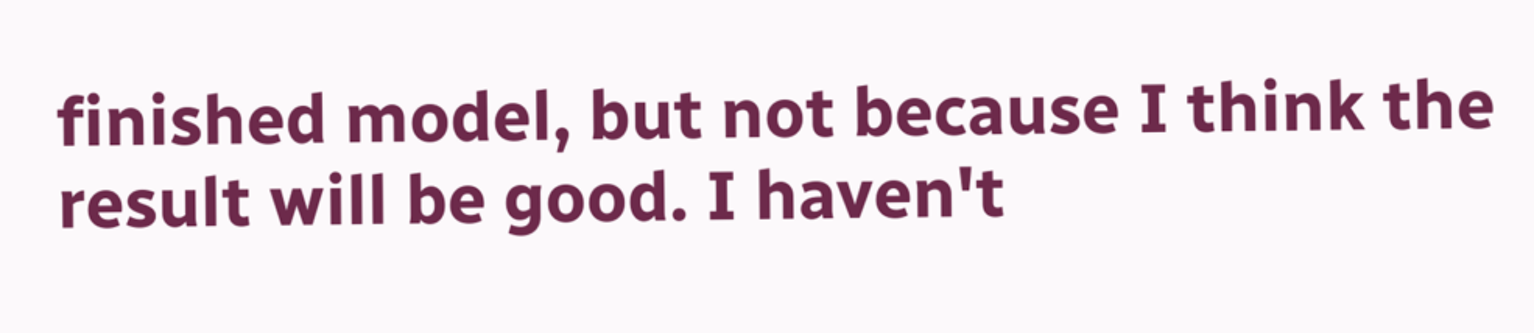finished model, but not because I think the result will be good. I haven't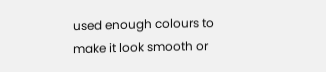used enough colours to make it look smooth or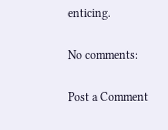enticing.

No comments:

Post a Comment